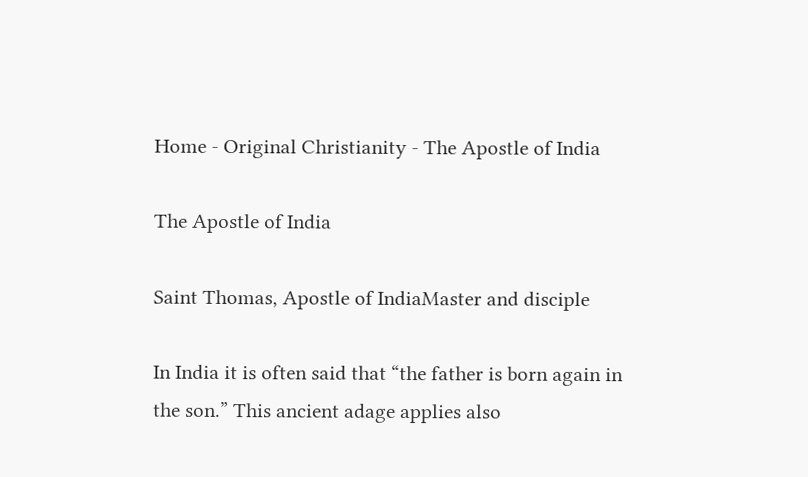Home - Original Christianity - The Apostle of India

The Apostle of India

Saint Thomas, Apostle of IndiaMaster and disciple

In India it is often said that “the father is born again in the son.” This ancient adage applies also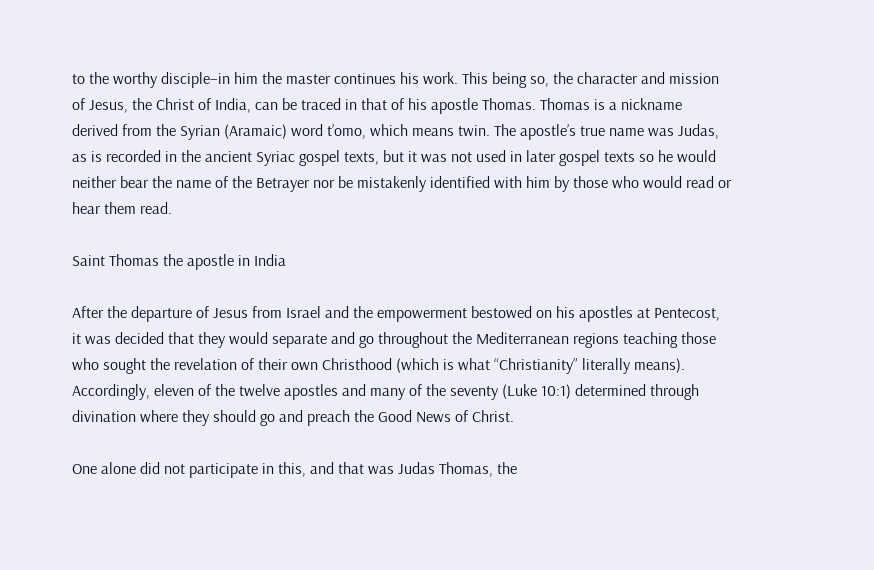to the worthy disciple–in him the master continues his work. This being so, the character and mission of Jesus, the Christ of India, can be traced in that of his apostle Thomas. Thomas is a nickname derived from the Syrian (Aramaic) word t’omo, which means twin. The apostle’s true name was Judas, as is recorded in the ancient Syriac gospel texts, but it was not used in later gospel texts so he would neither bear the name of the Betrayer nor be mistakenly identified with him by those who would read or hear them read.

Saint Thomas the apostle in India

After the departure of Jesus from Israel and the empowerment bestowed on his apostles at Pentecost, it was decided that they would separate and go throughout the Mediterranean regions teaching those who sought the revelation of their own Christhood (which is what “Christianity” literally means). Accordingly, eleven of the twelve apostles and many of the seventy (Luke 10:1) determined through divination where they should go and preach the Good News of Christ.

One alone did not participate in this, and that was Judas Thomas, the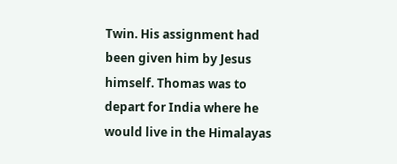Twin. His assignment had been given him by Jesus himself. Thomas was to depart for India where he would live in the Himalayas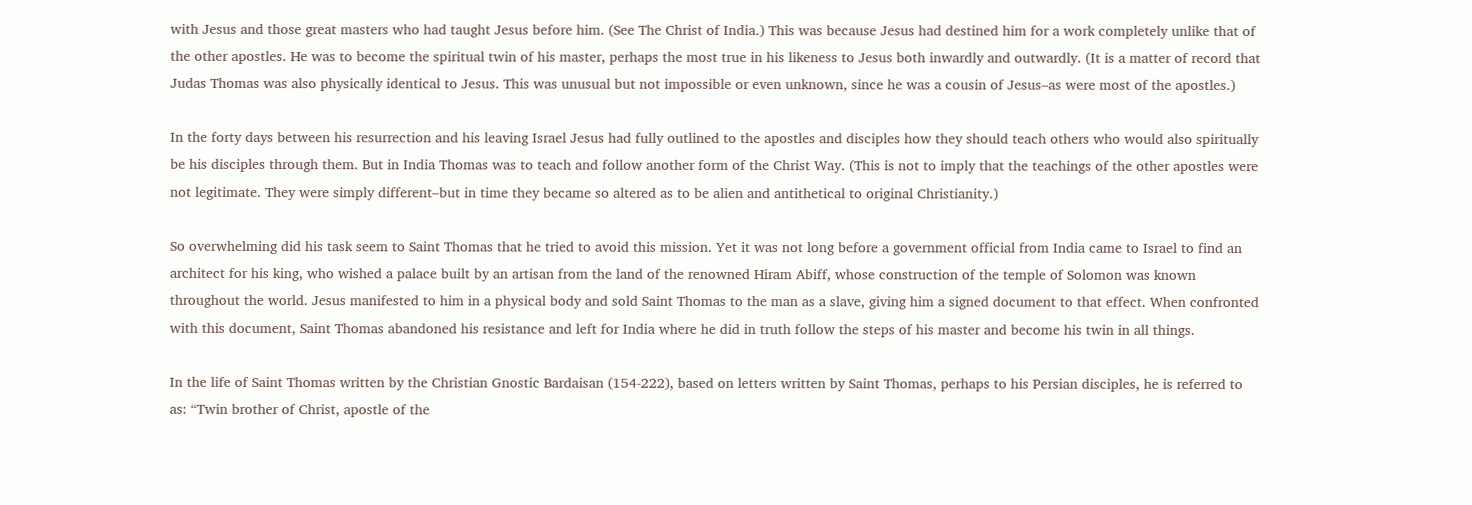with Jesus and those great masters who had taught Jesus before him. (See The Christ of India.) This was because Jesus had destined him for a work completely unlike that of the other apostles. He was to become the spiritual twin of his master, perhaps the most true in his likeness to Jesus both inwardly and outwardly. (It is a matter of record that Judas Thomas was also physically identical to Jesus. This was unusual but not impossible or even unknown, since he was a cousin of Jesus–as were most of the apostles.)

In the forty days between his resurrection and his leaving Israel Jesus had fully outlined to the apostles and disciples how they should teach others who would also spiritually be his disciples through them. But in India Thomas was to teach and follow another form of the Christ Way. (This is not to imply that the teachings of the other apostles were not legitimate. They were simply different–but in time they became so altered as to be alien and antithetical to original Christianity.)

So overwhelming did his task seem to Saint Thomas that he tried to avoid this mission. Yet it was not long before a government official from India came to Israel to find an architect for his king, who wished a palace built by an artisan from the land of the renowned Hiram Abiff, whose construction of the temple of Solomon was known throughout the world. Jesus manifested to him in a physical body and sold Saint Thomas to the man as a slave, giving him a signed document to that effect. When confronted with this document, Saint Thomas abandoned his resistance and left for India where he did in truth follow the steps of his master and become his twin in all things.

In the life of Saint Thomas written by the Christian Gnostic Bardaisan (154-222), based on letters written by Saint Thomas, perhaps to his Persian disciples, he is referred to as: “Twin brother of Christ, apostle of the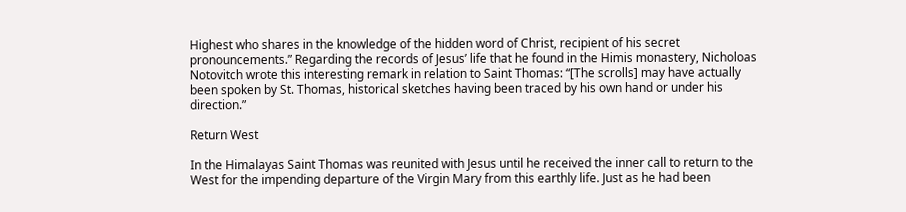Highest who shares in the knowledge of the hidden word of Christ, recipient of his secret pronouncements.” Regarding the records of Jesus’ life that he found in the Himis monastery, Nicholoas Notovitch wrote this interesting remark in relation to Saint Thomas: “[The scrolls] may have actually been spoken by St. Thomas, historical sketches having been traced by his own hand or under his direction.”

Return West

In the Himalayas Saint Thomas was reunited with Jesus until he received the inner call to return to the West for the impending departure of the Virgin Mary from this earthly life. Just as he had been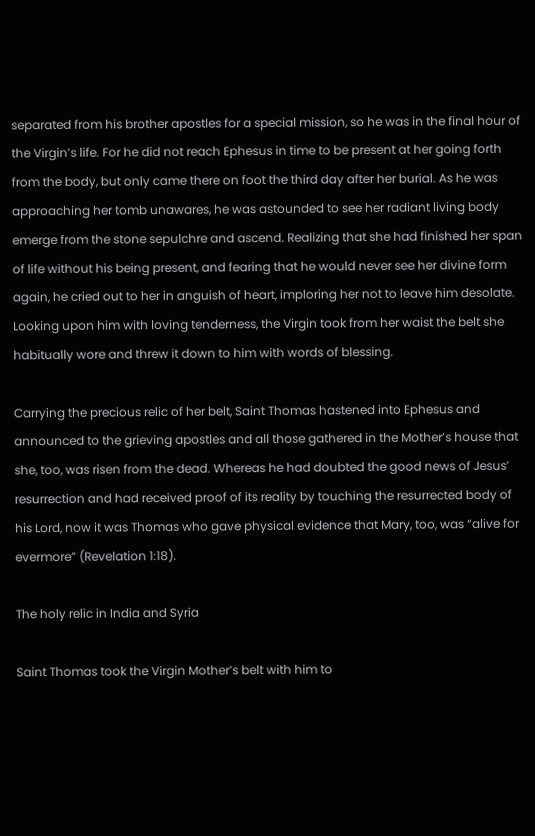separated from his brother apostles for a special mission, so he was in the final hour of the Virgin’s life. For he did not reach Ephesus in time to be present at her going forth from the body, but only came there on foot the third day after her burial. As he was approaching her tomb unawares, he was astounded to see her radiant living body emerge from the stone sepulchre and ascend. Realizing that she had finished her span of life without his being present, and fearing that he would never see her divine form again, he cried out to her in anguish of heart, imploring her not to leave him desolate. Looking upon him with loving tenderness, the Virgin took from her waist the belt she habitually wore and threw it down to him with words of blessing.

Carrying the precious relic of her belt, Saint Thomas hastened into Ephesus and announced to the grieving apostles and all those gathered in the Mother’s house that she, too, was risen from the dead. Whereas he had doubted the good news of Jesus’ resurrection and had received proof of its reality by touching the resurrected body of his Lord, now it was Thomas who gave physical evidence that Mary, too, was “alive for evermore” (Revelation 1:18).

The holy relic in India and Syria

Saint Thomas took the Virgin Mother’s belt with him to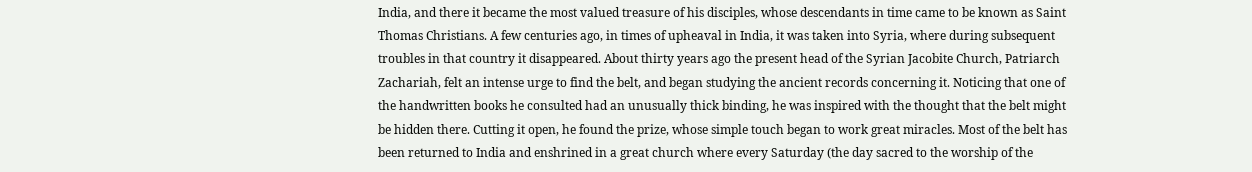India, and there it became the most valued treasure of his disciples, whose descendants in time came to be known as Saint Thomas Christians. A few centuries ago, in times of upheaval in India, it was taken into Syria, where during subsequent troubles in that country it disappeared. About thirty years ago the present head of the Syrian Jacobite Church, Patriarch Zachariah, felt an intense urge to find the belt, and began studying the ancient records concerning it. Noticing that one of the handwritten books he consulted had an unusually thick binding, he was inspired with the thought that the belt might be hidden there. Cutting it open, he found the prize, whose simple touch began to work great miracles. Most of the belt has been returned to India and enshrined in a great church where every Saturday (the day sacred to the worship of the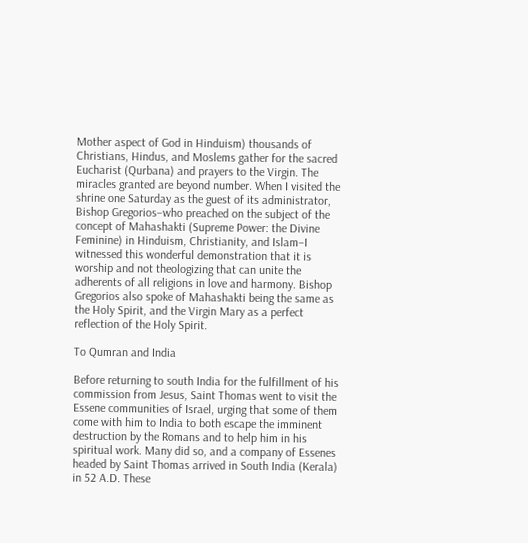Mother aspect of God in Hinduism) thousands of Christians, Hindus, and Moslems gather for the sacred Eucharist (Qurbana) and prayers to the Virgin. The miracles granted are beyond number. When I visited the shrine one Saturday as the guest of its administrator, Bishop Gregorios–who preached on the subject of the concept of Mahashakti (Supreme Power: the Divine Feminine) in Hinduism, Christianity, and Islam–I witnessed this wonderful demonstration that it is worship and not theologizing that can unite the adherents of all religions in love and harmony. Bishop Gregorios also spoke of Mahashakti being the same as the Holy Spirit, and the Virgin Mary as a perfect reflection of the Holy Spirit.

To Qumran and India

Before returning to south India for the fulfillment of his commission from Jesus, Saint Thomas went to visit the Essene communities of Israel, urging that some of them come with him to India to both escape the imminent destruction by the Romans and to help him in his spiritual work. Many did so, and a company of Essenes headed by Saint Thomas arrived in South India (Kerala) in 52 A.D. These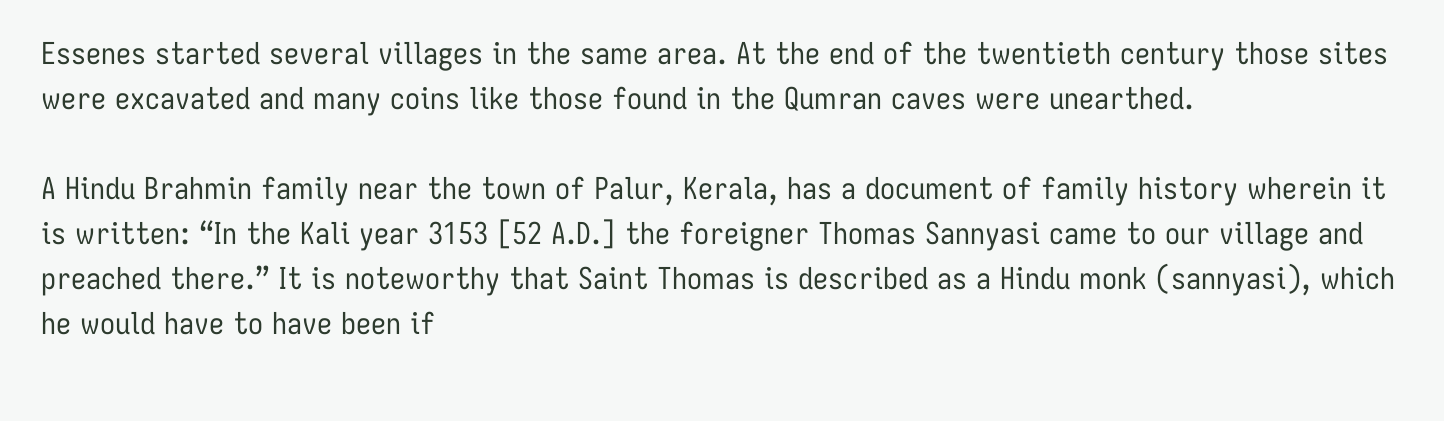Essenes started several villages in the same area. At the end of the twentieth century those sites were excavated and many coins like those found in the Qumran caves were unearthed.

A Hindu Brahmin family near the town of Palur, Kerala, has a document of family history wherein it is written: “In the Kali year 3153 [52 A.D.] the foreigner Thomas Sannyasi came to our village and preached there.” It is noteworthy that Saint Thomas is described as a Hindu monk (sannyasi), which he would have to have been if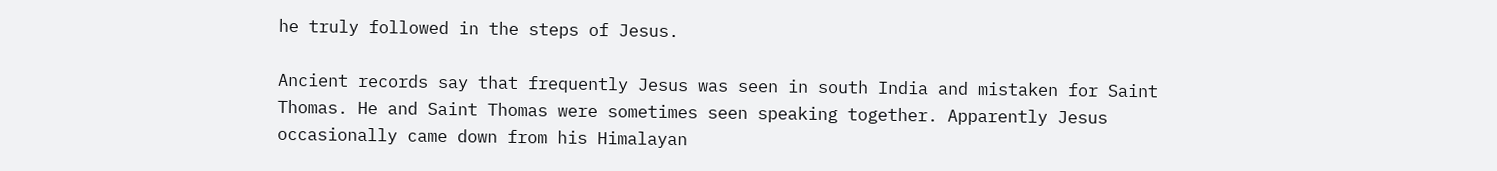he truly followed in the steps of Jesus.

Ancient records say that frequently Jesus was seen in south India and mistaken for Saint Thomas. He and Saint Thomas were sometimes seen speaking together. Apparently Jesus occasionally came down from his Himalayan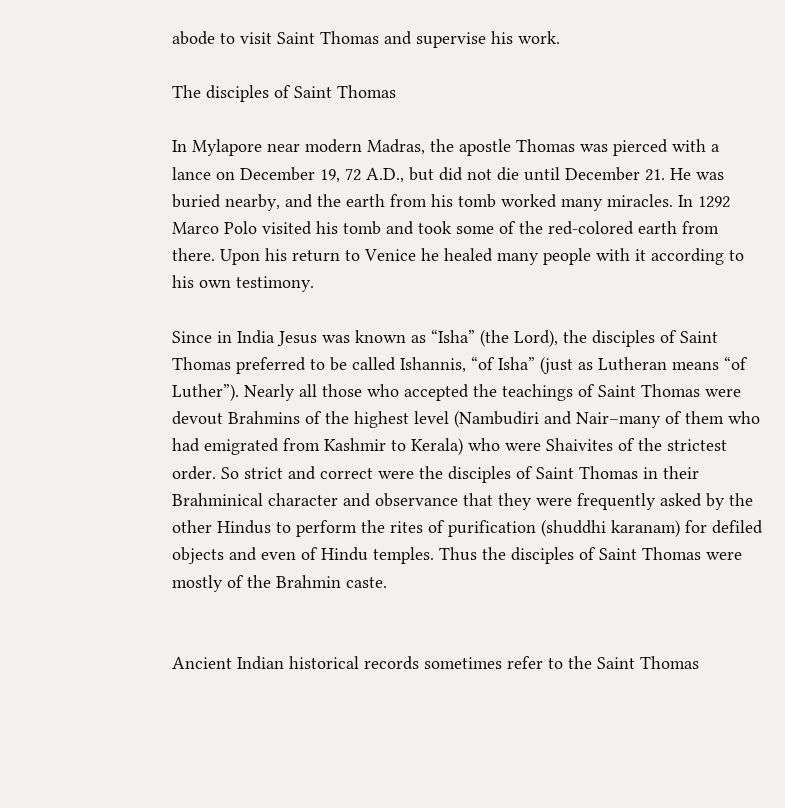abode to visit Saint Thomas and supervise his work.

The disciples of Saint Thomas

In Mylapore near modern Madras, the apostle Thomas was pierced with a lance on December 19, 72 A.D., but did not die until December 21. He was buried nearby, and the earth from his tomb worked many miracles. In 1292 Marco Polo visited his tomb and took some of the red-colored earth from there. Upon his return to Venice he healed many people with it according to his own testimony.

Since in India Jesus was known as “Isha” (the Lord), the disciples of Saint Thomas preferred to be called Ishannis, “of Isha” (just as Lutheran means “of Luther”). Nearly all those who accepted the teachings of Saint Thomas were devout Brahmins of the highest level (Nambudiri and Nair–many of them who had emigrated from Kashmir to Kerala) who were Shaivites of the strictest order. So strict and correct were the disciples of Saint Thomas in their Brahminical character and observance that they were frequently asked by the other Hindus to perform the rites of purification (shuddhi karanam) for defiled objects and even of Hindu temples. Thus the disciples of Saint Thomas were mostly of the Brahmin caste.


Ancient Indian historical records sometimes refer to the Saint Thomas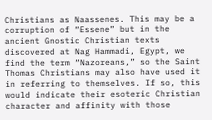Christians as Naassenes. This may be a corruption of “Essene” but in the ancient Gnostic Christian texts discovered at Nag Hammadi, Egypt, we find the term “Nazoreans,” so the Saint Thomas Christians may also have used it in referring to themselves. If so, this would indicate their esoteric Christian character and affinity with those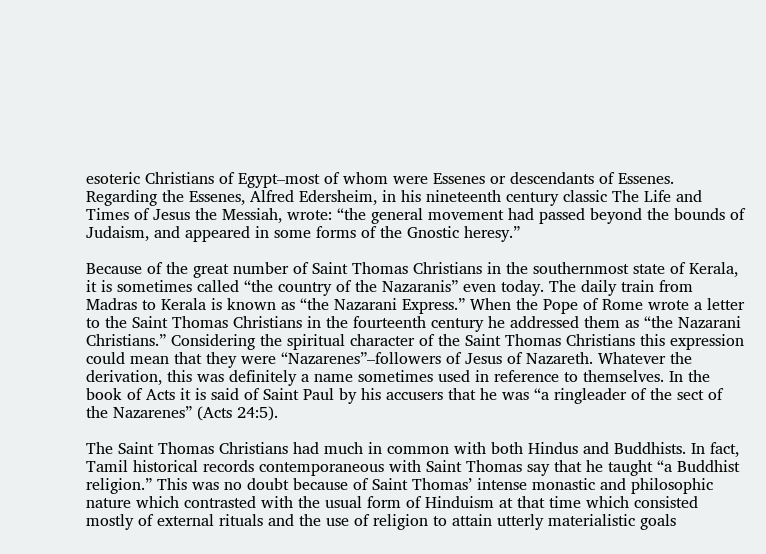esoteric Christians of Egypt–most of whom were Essenes or descendants of Essenes. Regarding the Essenes, Alfred Edersheim, in his nineteenth century classic The Life and Times of Jesus the Messiah, wrote: “the general movement had passed beyond the bounds of Judaism, and appeared in some forms of the Gnostic heresy.”

Because of the great number of Saint Thomas Christians in the southernmost state of Kerala, it is sometimes called “the country of the Nazaranis” even today. The daily train from Madras to Kerala is known as “the Nazarani Express.” When the Pope of Rome wrote a letter to the Saint Thomas Christians in the fourteenth century he addressed them as “the Nazarani Christians.” Considering the spiritual character of the Saint Thomas Christians this expression could mean that they were “Nazarenes”–followers of Jesus of Nazareth. Whatever the derivation, this was definitely a name sometimes used in reference to themselves. In the book of Acts it is said of Saint Paul by his accusers that he was “a ringleader of the sect of the Nazarenes” (Acts 24:5).

The Saint Thomas Christians had much in common with both Hindus and Buddhists. In fact, Tamil historical records contemporaneous with Saint Thomas say that he taught “a Buddhist religion.” This was no doubt because of Saint Thomas’ intense monastic and philosophic nature which contrasted with the usual form of Hinduism at that time which consisted mostly of external rituals and the use of religion to attain utterly materialistic goals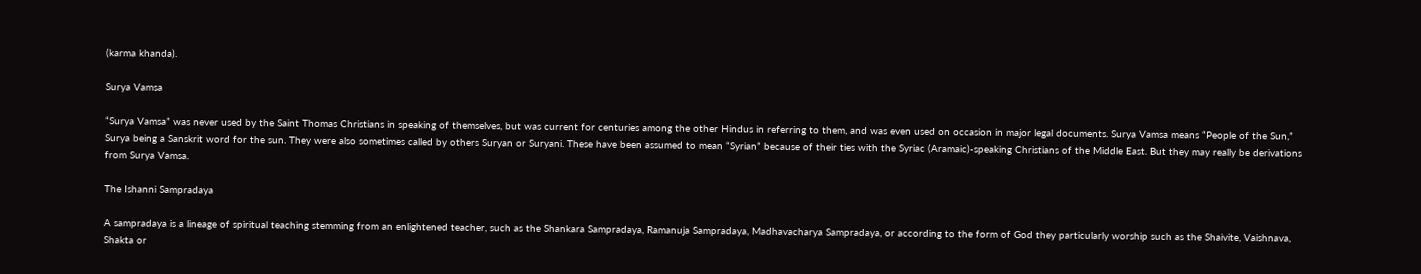(karma khanda).

Surya Vamsa

“Surya Vamsa” was never used by the Saint Thomas Christians in speaking of themselves, but was current for centuries among the other Hindus in referring to them, and was even used on occasion in major legal documents. Surya Vamsa means “People of the Sun,” Surya being a Sanskrit word for the sun. They were also sometimes called by others Suryan or Suryani. These have been assumed to mean “Syrian” because of their ties with the Syriac (Aramaic)-speaking Christians of the Middle East. But they may really be derivations from Surya Vamsa.

The Ishanni Sampradaya

A sampradaya is a lineage of spiritual teaching stemming from an enlightened teacher, such as the Shankara Sampradaya, Ramanuja Sampradaya, Madhavacharya Sampradaya, or according to the form of God they particularly worship such as the Shaivite, Vaishnava, Shakta or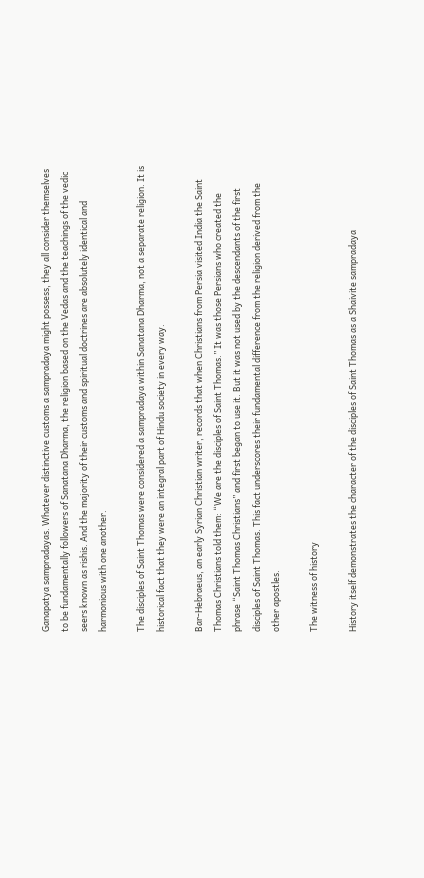Ganapatya sampradayas. Whatever distinctive customs a sampradaya might possess, they all consider themselves to be fundamentally followers of Sanatana Dharma, the religion based on the Vedas and the teachings of the vedic seers known as rishis. And the majority of their customs and spiritual doctrines are absolutely identical and harmonious with one another.

The disciples of Saint Thomas were considered a sampradaya within Sanatana Dharma, not a separate religion. It is historical fact that they were an integral part of Hindu society in every way.

Bar-Hebraeus, an early Syrian Christian writer, records that when Christians from Persia visited India the Saint Thomas Christians told them: “We are the disciples of Saint Thomas.” It was those Persians who created the phrase “Saint Thomas Christians” and first began to use it. But it was not used by the descendants of the first disciples of Saint Thomas. This fact underscores their fundamental difference from the religion derived from the other apostles.

The witness of history

History itself demonstrates the character of the disciples of Saint Thomas as a Shaivite sampradaya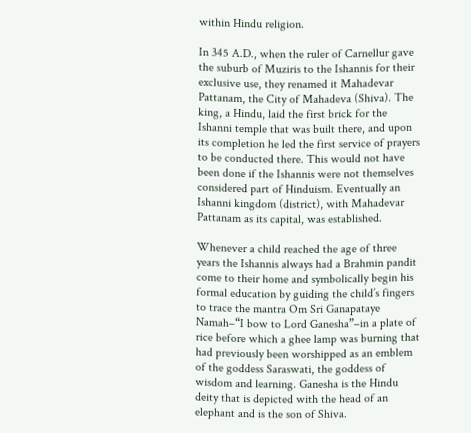within Hindu religion.

In 345 A.D., when the ruler of Carnellur gave the suburb of Muziris to the Ishannis for their exclusive use, they renamed it Mahadevar Pattanam, the City of Mahadeva (Shiva). The king, a Hindu, laid the first brick for the Ishanni temple that was built there, and upon its completion he led the first service of prayers to be conducted there. This would not have been done if the Ishannis were not themselves considered part of Hinduism. Eventually an Ishanni kingdom (district), with Mahadevar Pattanam as its capital, was established.

Whenever a child reached the age of three years the Ishannis always had a Brahmin pandit come to their home and symbolically begin his formal education by guiding the child’s fingers to trace the mantra Om Sri Ganapataye Namah–“I bow to Lord Ganesha”–in a plate of rice before which a ghee lamp was burning that had previously been worshipped as an emblem of the goddess Saraswati, the goddess of wisdom and learning. Ganesha is the Hindu deity that is depicted with the head of an elephant and is the son of Shiva.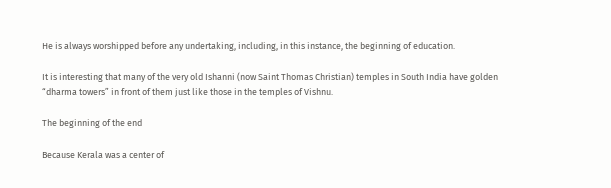He is always worshipped before any undertaking, including, in this instance, the beginning of education.

It is interesting that many of the very old Ishanni (now Saint Thomas Christian) temples in South India have golden “dharma towers” in front of them just like those in the temples of Vishnu.

The beginning of the end

Because Kerala was a center of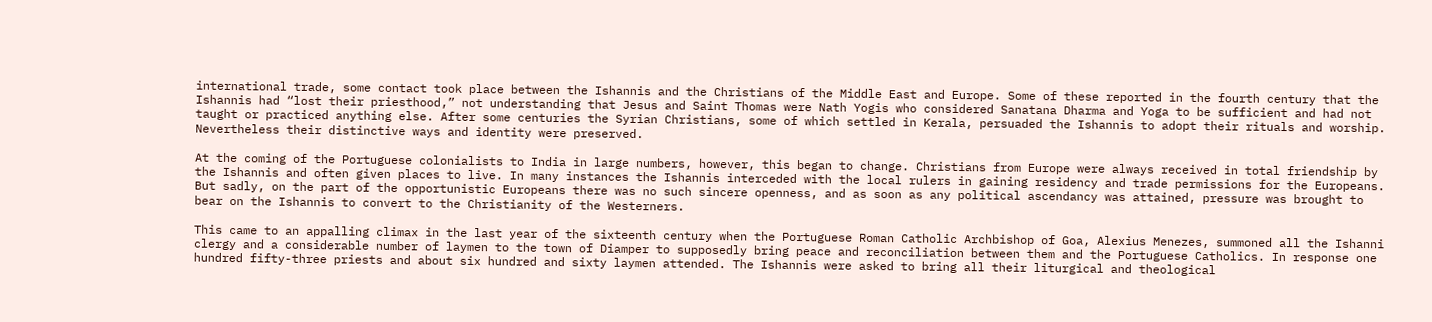international trade, some contact took place between the Ishannis and the Christians of the Middle East and Europe. Some of these reported in the fourth century that the Ishannis had “lost their priesthood,” not understanding that Jesus and Saint Thomas were Nath Yogis who considered Sanatana Dharma and Yoga to be sufficient and had not taught or practiced anything else. After some centuries the Syrian Christians, some of which settled in Kerala, persuaded the Ishannis to adopt their rituals and worship. Nevertheless their distinctive ways and identity were preserved.

At the coming of the Portuguese colonialists to India in large numbers, however, this began to change. Christians from Europe were always received in total friendship by the Ishannis and often given places to live. In many instances the Ishannis interceded with the local rulers in gaining residency and trade permissions for the Europeans. But sadly, on the part of the opportunistic Europeans there was no such sincere openness, and as soon as any political ascendancy was attained, pressure was brought to bear on the Ishannis to convert to the Christianity of the Westerners.

This came to an appalling climax in the last year of the sixteenth century when the Portuguese Roman Catholic Archbishop of Goa, Alexius Menezes, summoned all the Ishanni clergy and a considerable number of laymen to the town of Diamper to supposedly bring peace and reconciliation between them and the Portuguese Catholics. In response one hundred fifty-three priests and about six hundred and sixty laymen attended. The Ishannis were asked to bring all their liturgical and theological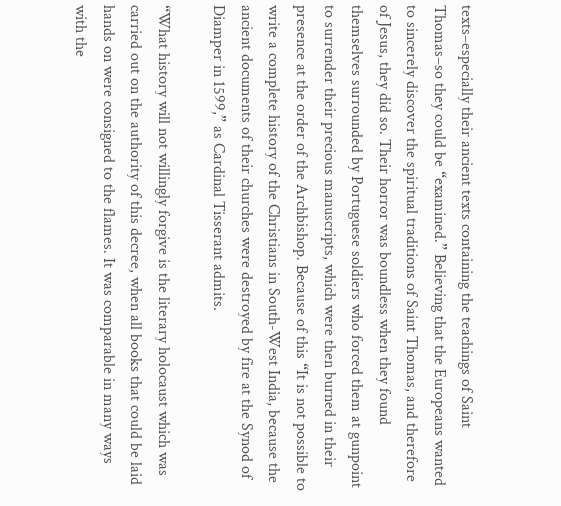texts–especially their ancient texts containing the teachings of Saint Thomas–so they could be “examined.” Believing that the Europeans wanted to sincerely discover the spiritual traditions of Saint Thomas, and therefore of Jesus, they did so. Their horror was boundless when they found themselves surrounded by Portuguese soldiers who forced them at gunpoint to surrender their precious manuscripts, which were then burned in their presence at the order of the Archbishop. Because of this “It is not possible to write a complete history of the Christians in South-West India, because the ancient documents of their churches were destroyed by fire at the Synod of Diamper in 1599,” as Cardinal Tisserant admits.

“What history will not willingly forgive is the literary holocaust which was carried out on the authority of this decree, when all books that could be laid hands on were consigned to the flames. It was comparable in many ways with the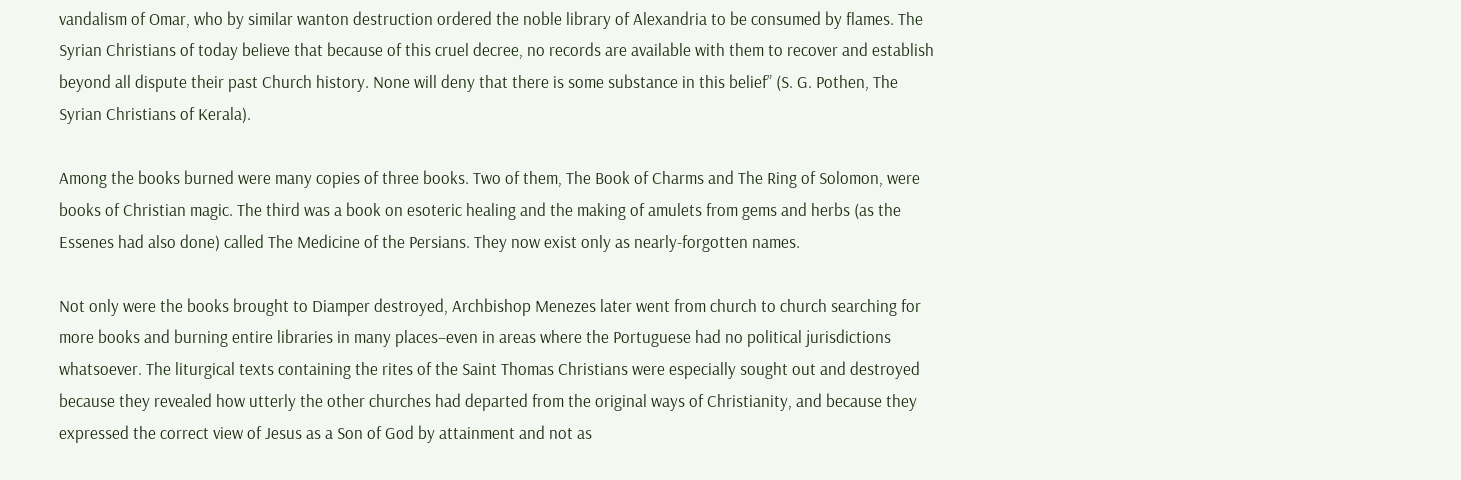vandalism of Omar, who by similar wanton destruction ordered the noble library of Alexandria to be consumed by flames. The Syrian Christians of today believe that because of this cruel decree, no records are available with them to recover and establish beyond all dispute their past Church history. None will deny that there is some substance in this belief” (S. G. Pothen, The Syrian Christians of Kerala).

Among the books burned were many copies of three books. Two of them, The Book of Charms and The Ring of Solomon, were books of Christian magic. The third was a book on esoteric healing and the making of amulets from gems and herbs (as the Essenes had also done) called The Medicine of the Persians. They now exist only as nearly-forgotten names.

Not only were the books brought to Diamper destroyed, Archbishop Menezes later went from church to church searching for more books and burning entire libraries in many places–even in areas where the Portuguese had no political jurisdictions whatsoever. The liturgical texts containing the rites of the Saint Thomas Christians were especially sought out and destroyed because they revealed how utterly the other churches had departed from the original ways of Christianity, and because they expressed the correct view of Jesus as a Son of God by attainment and not as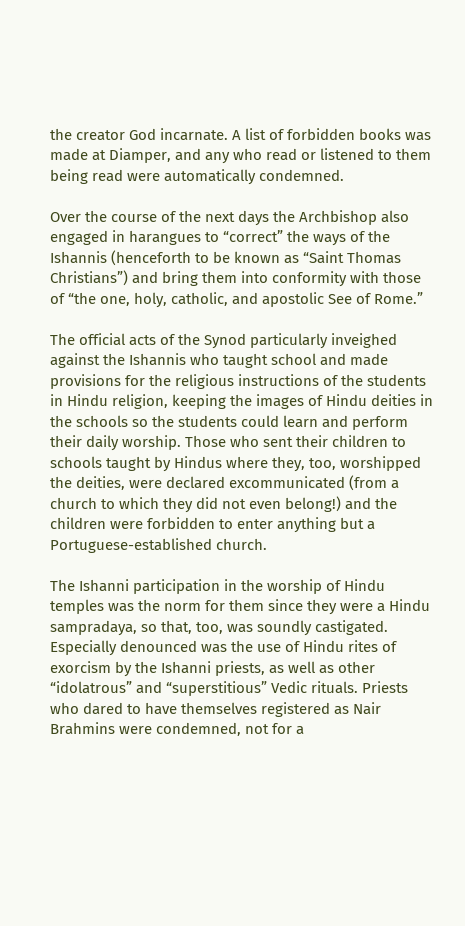the creator God incarnate. A list of forbidden books was made at Diamper, and any who read or listened to them being read were automatically condemned.

Over the course of the next days the Archbishop also engaged in harangues to “correct” the ways of the Ishannis (henceforth to be known as “Saint Thomas Christians”) and bring them into conformity with those of “the one, holy, catholic, and apostolic See of Rome.”

The official acts of the Synod particularly inveighed against the Ishannis who taught school and made provisions for the religious instructions of the students in Hindu religion, keeping the images of Hindu deities in the schools so the students could learn and perform their daily worship. Those who sent their children to schools taught by Hindus where they, too, worshipped the deities, were declared excommunicated (from a church to which they did not even belong!) and the children were forbidden to enter anything but a Portuguese-established church.

The Ishanni participation in the worship of Hindu temples was the norm for them since they were a Hindu sampradaya, so that, too, was soundly castigated. Especially denounced was the use of Hindu rites of exorcism by the Ishanni priests, as well as other “idolatrous” and “superstitious” Vedic rituals. Priests who dared to have themselves registered as Nair Brahmins were condemned, not for a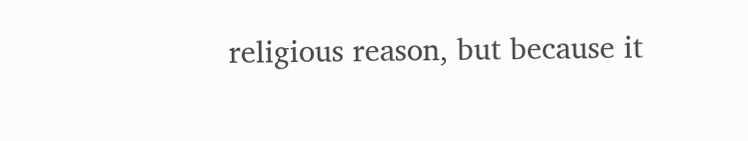religious reason, but because it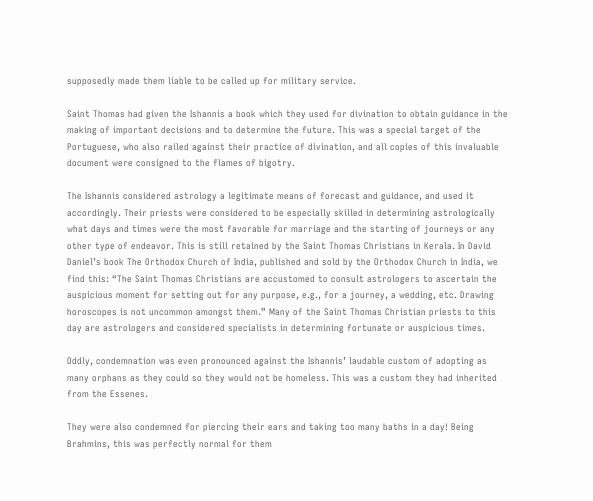supposedly made them liable to be called up for military service.

Saint Thomas had given the Ishannis a book which they used for divination to obtain guidance in the making of important decisions and to determine the future. This was a special target of the Portuguese, who also railed against their practice of divination, and all copies of this invaluable document were consigned to the flames of bigotry.

The Ishannis considered astrology a legitimate means of forecast and guidance, and used it accordingly. Their priests were considered to be especially skilled in determining astrologically what days and times were the most favorable for marriage and the starting of journeys or any other type of endeavor. This is still retained by the Saint Thomas Christians in Kerala. In David Daniel’s book The Orthodox Church of India, published and sold by the Orthodox Church in India, we find this: “The Saint Thomas Christians are accustomed to consult astrologers to ascertain the auspicious moment for setting out for any purpose, e.g., for a journey, a wedding, etc. Drawing horoscopes is not uncommon amongst them.” Many of the Saint Thomas Christian priests to this day are astrologers and considered specialists in determining fortunate or auspicious times.

Oddly, condemnation was even pronounced against the Ishannis’ laudable custom of adopting as many orphans as they could so they would not be homeless. This was a custom they had inherited from the Essenes.

They were also condemned for piercing their ears and taking too many baths in a day! Being Brahmins, this was perfectly normal for them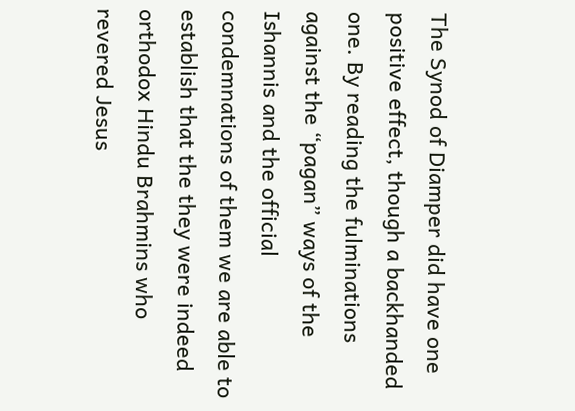The Synod of Diamper did have one positive effect, though a backhanded one. By reading the fulminations against the “pagan” ways of the Ishannis and the official condemnations of them we are able to establish that the they were indeed orthodox Hindu Brahmins who revered Jesus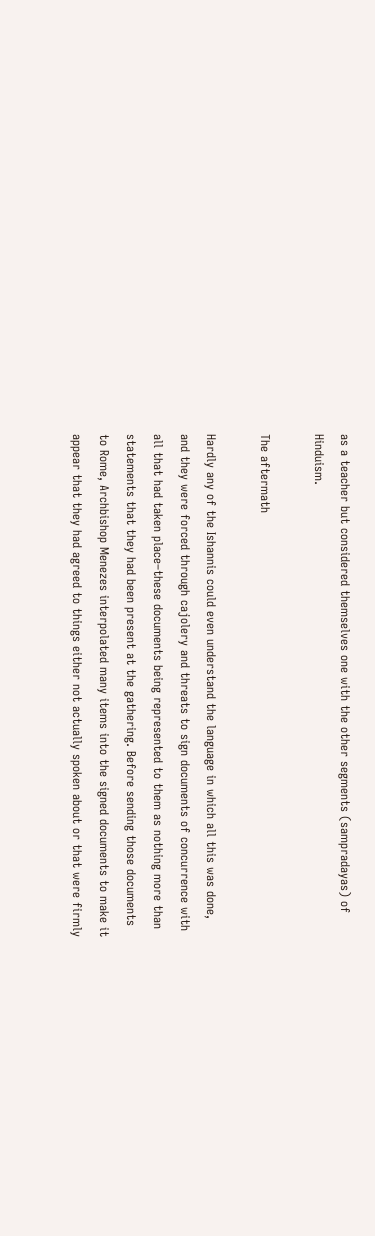as a teacher but considered themselves one with the other segments (sampradayas) of Hinduism.

The aftermath

Hardly any of the Ishannis could even understand the language in which all this was done, and they were forced through cajolery and threats to sign documents of concurrence with all that had taken place–these documents being represented to them as nothing more than statements that they had been present at the gathering. Before sending those documents to Rome, Archbishop Menezes interpolated many items into the signed documents to make it appear that they had agreed to things either not actually spoken about or that were firmly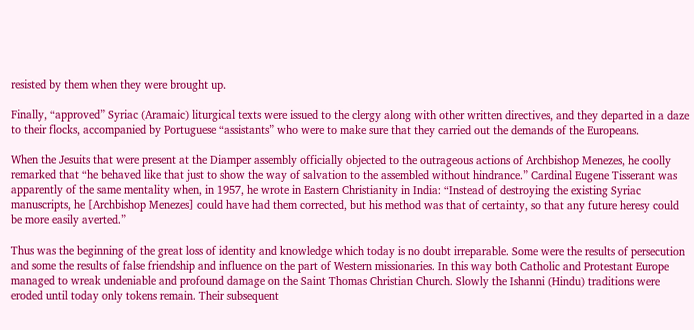resisted by them when they were brought up.

Finally, “approved” Syriac (Aramaic) liturgical texts were issued to the clergy along with other written directives, and they departed in a daze to their flocks, accompanied by Portuguese “assistants” who were to make sure that they carried out the demands of the Europeans.

When the Jesuits that were present at the Diamper assembly officially objected to the outrageous actions of Archbishop Menezes, he coolly remarked that “he behaved like that just to show the way of salvation to the assembled without hindrance.” Cardinal Eugene Tisserant was apparently of the same mentality when, in 1957, he wrote in Eastern Christianity in India: “Instead of destroying the existing Syriac manuscripts, he [Archbishop Menezes] could have had them corrected, but his method was that of certainty, so that any future heresy could be more easily averted.”

Thus was the beginning of the great loss of identity and knowledge which today is no doubt irreparable. Some were the results of persecution and some the results of false friendship and influence on the part of Western missionaries. In this way both Catholic and Protestant Europe managed to wreak undeniable and profound damage on the Saint Thomas Christian Church. Slowly the Ishanni (Hindu) traditions were eroded until today only tokens remain. Their subsequent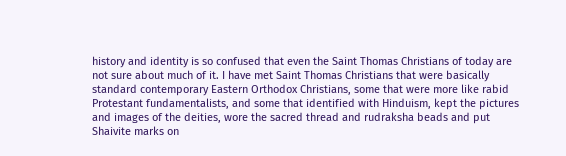history and identity is so confused that even the Saint Thomas Christians of today are not sure about much of it. I have met Saint Thomas Christians that were basically standard contemporary Eastern Orthodox Christians, some that were more like rabid Protestant fundamentalists, and some that identified with Hinduism, kept the pictures and images of the deities, wore the sacred thread and rudraksha beads and put Shaivite marks on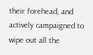their forehead, and actively campaigned to wipe out all the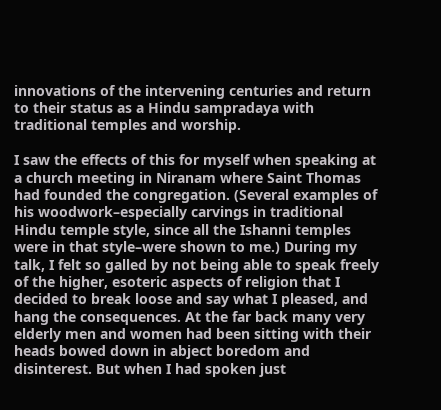innovations of the intervening centuries and return to their status as a Hindu sampradaya with traditional temples and worship.

I saw the effects of this for myself when speaking at a church meeting in Niranam where Saint Thomas had founded the congregation. (Several examples of his woodwork–especially carvings in traditional Hindu temple style, since all the Ishanni temples were in that style–were shown to me.) During my talk, I felt so galled by not being able to speak freely of the higher, esoteric aspects of religion that I decided to break loose and say what I pleased, and hang the consequences. At the far back many very elderly men and women had been sitting with their heads bowed down in abject boredom and disinterest. But when I had spoken just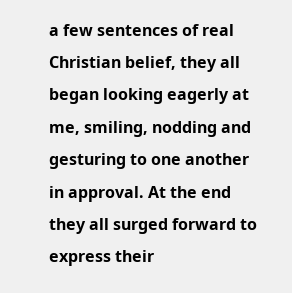a few sentences of real Christian belief, they all began looking eagerly at me, smiling, nodding and gesturing to one another in approval. At the end they all surged forward to express their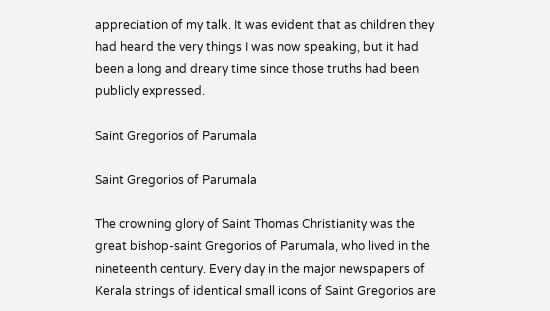appreciation of my talk. It was evident that as children they had heard the very things I was now speaking, but it had been a long and dreary time since those truths had been publicly expressed.

Saint Gregorios of Parumala

Saint Gregorios of Parumala

The crowning glory of Saint Thomas Christianity was the great bishop-saint Gregorios of Parumala, who lived in the nineteenth century. Every day in the major newspapers of Kerala strings of identical small icons of Saint Gregorios are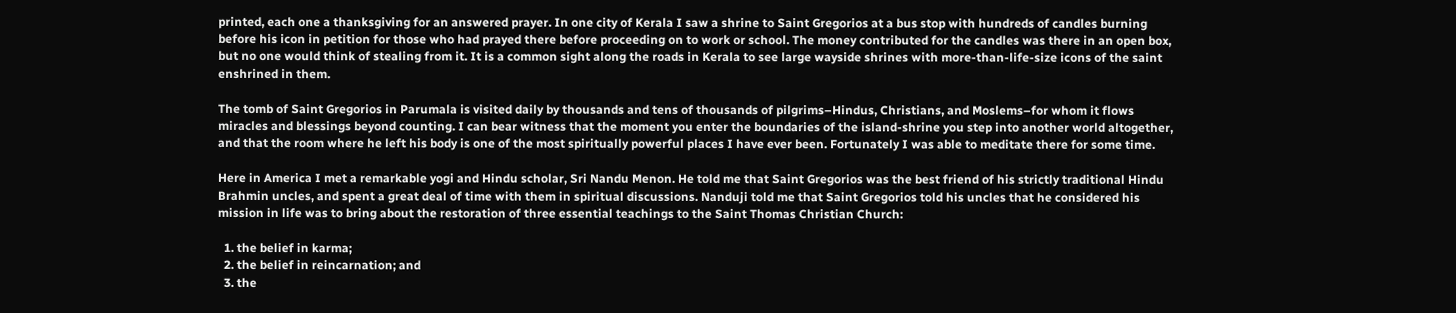printed, each one a thanksgiving for an answered prayer. In one city of Kerala I saw a shrine to Saint Gregorios at a bus stop with hundreds of candles burning before his icon in petition for those who had prayed there before proceeding on to work or school. The money contributed for the candles was there in an open box, but no one would think of stealing from it. It is a common sight along the roads in Kerala to see large wayside shrines with more-than-life-size icons of the saint enshrined in them.

The tomb of Saint Gregorios in Parumala is visited daily by thousands and tens of thousands of pilgrims–Hindus, Christians, and Moslems–for whom it flows miracles and blessings beyond counting. I can bear witness that the moment you enter the boundaries of the island-shrine you step into another world altogether, and that the room where he left his body is one of the most spiritually powerful places I have ever been. Fortunately I was able to meditate there for some time.

Here in America I met a remarkable yogi and Hindu scholar, Sri Nandu Menon. He told me that Saint Gregorios was the best friend of his strictly traditional Hindu Brahmin uncles, and spent a great deal of time with them in spiritual discussions. Nanduji told me that Saint Gregorios told his uncles that he considered his mission in life was to bring about the restoration of three essential teachings to the Saint Thomas Christian Church:

  1. the belief in karma;
  2. the belief in reincarnation; and
  3. the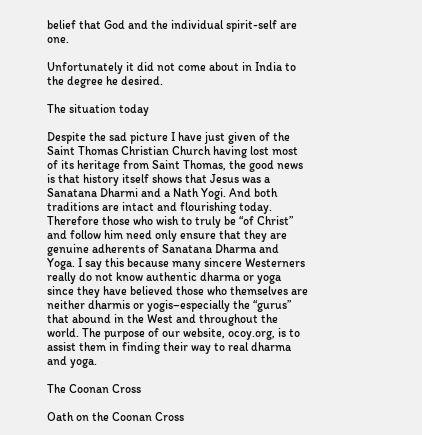belief that God and the individual spirit-self are one.

Unfortunately it did not come about in India to the degree he desired.

The situation today

Despite the sad picture I have just given of the Saint Thomas Christian Church having lost most of its heritage from Saint Thomas, the good news is that history itself shows that Jesus was a Sanatana Dharmi and a Nath Yogi. And both traditions are intact and flourishing today. Therefore those who wish to truly be “of Christ” and follow him need only ensure that they are genuine adherents of Sanatana Dharma and Yoga. I say this because many sincere Westerners really do not know authentic dharma or yoga since they have believed those who themselves are neither dharmis or yogis–especially the “gurus” that abound in the West and throughout the world. The purpose of our website, ocoy.org, is to assist them in finding their way to real dharma and yoga.

The Coonan Cross

Oath on the Coonan Cross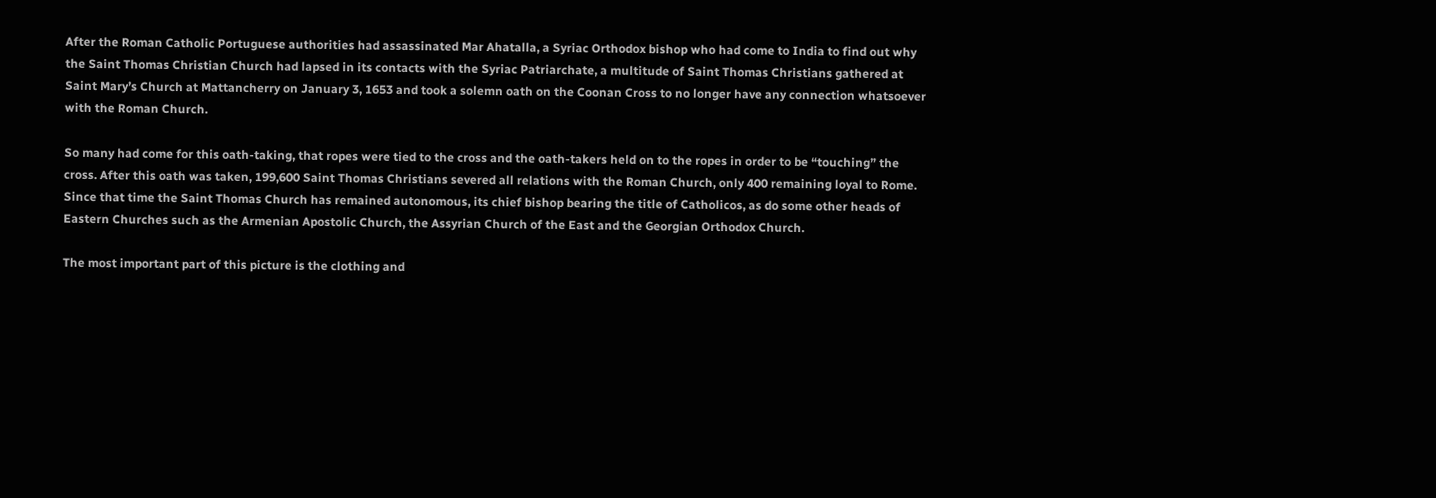After the Roman Catholic Portuguese authorities had assassinated Mar Ahatalla, a Syriac Orthodox bishop who had come to India to find out why the Saint Thomas Christian Church had lapsed in its contacts with the Syriac Patriarchate, a multitude of Saint Thomas Christians gathered at Saint Mary’s Church at Mattancherry on January 3, 1653 and took a solemn oath on the Coonan Cross to no longer have any connection whatsoever with the Roman Church.

So many had come for this oath-taking, that ropes were tied to the cross and the oath-takers held on to the ropes in order to be “touching” the cross. After this oath was taken, 199,600 Saint Thomas Christians severed all relations with the Roman Church, only 400 remaining loyal to Rome. Since that time the Saint Thomas Church has remained autonomous, its chief bishop bearing the title of Catholicos, as do some other heads of Eastern Churches such as the Armenian Apostolic Church, the Assyrian Church of the East and the Georgian Orthodox Church.

The most important part of this picture is the clothing and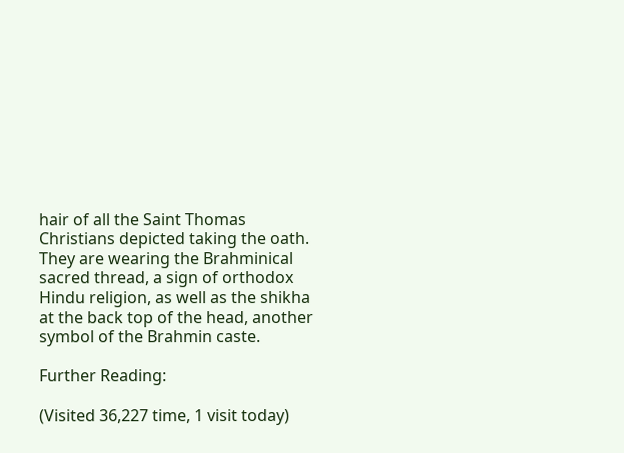hair of all the Saint Thomas Christians depicted taking the oath. They are wearing the Brahminical sacred thread, a sign of orthodox Hindu religion, as well as the shikha at the back top of the head, another symbol of the Brahmin caste.

Further Reading:

(Visited 36,227 time, 1 visit today)